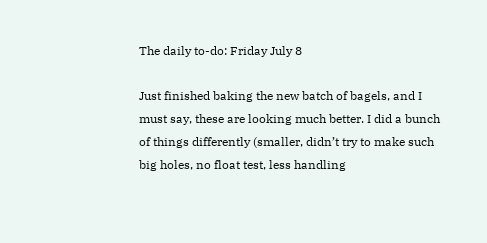The daily to-do: Friday July 8

Just finished baking the new batch of bagels, and I must say, these are looking much better. I did a bunch of things differently (smaller, didn’t try to make such big holes, no float test, less handling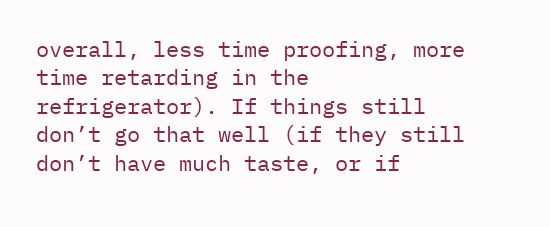overall, less time proofing, more time retarding in the refrigerator). If things still don’t go that well (if they still don’t have much taste, or if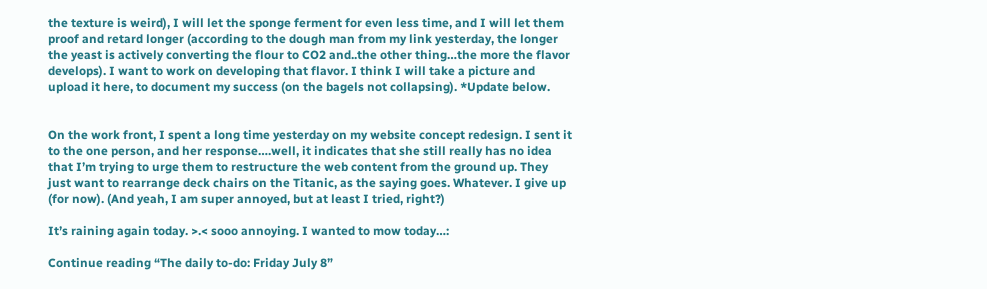the texture is weird), I will let the sponge ferment for even less time, and I will let them proof and retard longer (according to the dough man from my link yesterday, the longer the yeast is actively converting the flour to CO2 and..the other thing…the more the flavor develops). I want to work on developing that flavor. I think I will take a picture and upload it here, to document my success (on the bagels not collapsing). *Update below.


On the work front, I spent a long time yesterday on my website concept redesign. I sent it to the one person, and her response….well, it indicates that she still really has no idea that I’m trying to urge them to restructure the web content from the ground up. They just want to rearrange deck chairs on the Titanic, as the saying goes. Whatever. I give up (for now). (And yeah, I am super annoyed, but at least I tried, right?)

It’s raining again today. >.< sooo annoying. I wanted to mow today…:

Continue reading “The daily to-do: Friday July 8”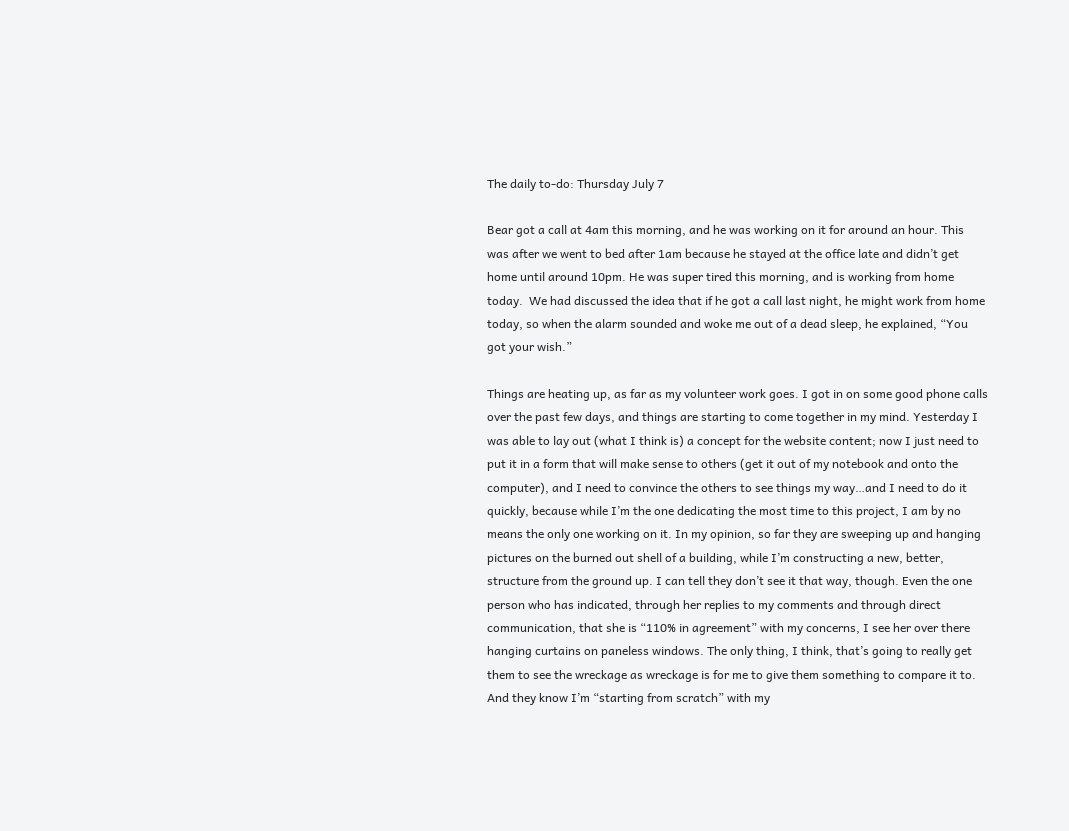The daily to-do: Thursday July 7

Bear got a call at 4am this morning, and he was working on it for around an hour. This was after we went to bed after 1am because he stayed at the office late and didn’t get home until around 10pm. He was super tired this morning, and is working from home today.  We had discussed the idea that if he got a call last night, he might work from home today, so when the alarm sounded and woke me out of a dead sleep, he explained, “You got your wish.”

Things are heating up, as far as my volunteer work goes. I got in on some good phone calls over the past few days, and things are starting to come together in my mind. Yesterday I was able to lay out (what I think is) a concept for the website content; now I just need to put it in a form that will make sense to others (get it out of my notebook and onto the computer), and I need to convince the others to see things my way…and I need to do it quickly, because while I’m the one dedicating the most time to this project, I am by no means the only one working on it. In my opinion, so far they are sweeping up and hanging pictures on the burned out shell of a building, while I’m constructing a new, better, structure from the ground up. I can tell they don’t see it that way, though. Even the one person who has indicated, through her replies to my comments and through direct communication, that she is “110% in agreement” with my concerns, I see her over there hanging curtains on paneless windows. The only thing, I think, that’s going to really get them to see the wreckage as wreckage is for me to give them something to compare it to. And they know I’m “starting from scratch” with my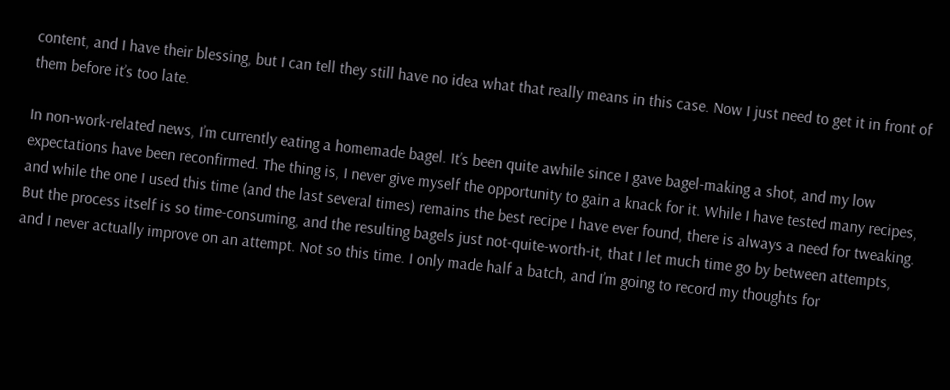content, and I have their blessing, but I can tell they still have no idea what that really means in this case. Now I just need to get it in front of them before it’s too late.

In non-work-related news, I’m currently eating a homemade bagel. It’s been quite awhile since I gave bagel-making a shot, and my low expectations have been reconfirmed. The thing is, I never give myself the opportunity to gain a knack for it. While I have tested many recipes, and while the one I used this time (and the last several times) remains the best recipe I have ever found, there is always a need for tweaking. But the process itself is so time-consuming, and the resulting bagels just not-quite-worth-it, that I let much time go by between attempts, and I never actually improve on an attempt. Not so this time. I only made half a batch, and I’m going to record my thoughts for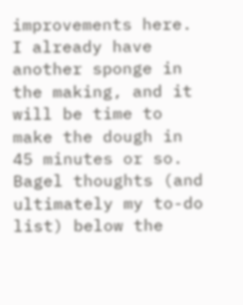improvements here. I already have another sponge in the making, and it will be time to make the dough in 45 minutes or so. Bagel thoughts (and ultimately my to-do list) below the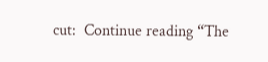cut:  Continue reading “The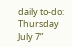daily to-do: Thursday July 7”